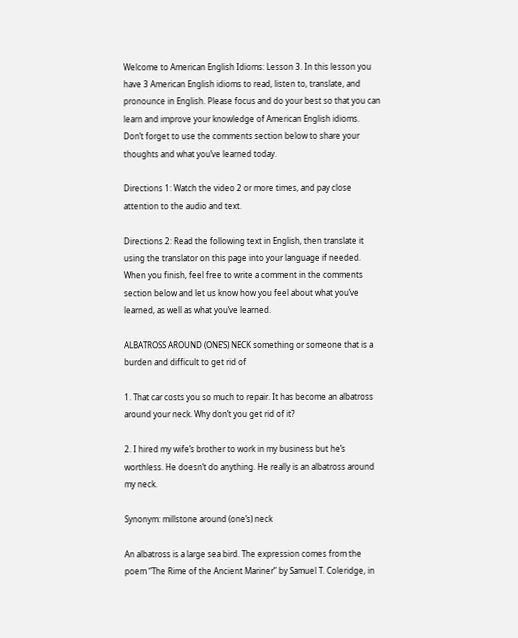Welcome to American English Idioms: Lesson 3. In this lesson you have 3 American English idioms to read, listen to, translate, and pronounce in English. Please focus and do your best so that you can learn and improve your knowledge of American English idioms. Don’t forget to use the comments section below to share your thoughts and what you’ve learned today.

Directions 1: Watch the video 2 or more times, and pay close attention to the audio and text.

Directions 2: Read the following text in English, then translate it using the translator on this page into your language if needed. When you finish, feel free to write a comment in the comments section below and let us know how you feel about what you’ve learned, as well as what you’ve learned.

ALBATROSS AROUND (ONE’S) NECK something or someone that is a burden and difficult to get rid of

1. That car costs you so much to repair. It has become an albatross around your neck. Why don’t you get rid of it?

2. I hired my wife’s brother to work in my business but he’s worthless. He doesn’t do anything. He really is an albatross around my neck.

Synonym: millstone around (one’s) neck

An albatross is a large sea bird. The expression comes from the poem “The Rime of the Ancient Mariner” by Samuel T. Coleridge, in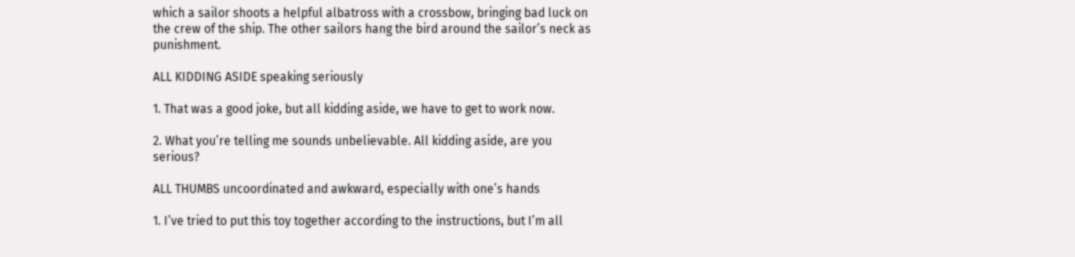which a sailor shoots a helpful albatross with a crossbow, bringing bad luck on the crew of the ship. The other sailors hang the bird around the sailor’s neck as punishment.

ALL KIDDING ASIDE speaking seriously

1. That was a good joke, but all kidding aside, we have to get to work now.

2. What you’re telling me sounds unbelievable. All kidding aside, are you serious?

ALL THUMBS uncoordinated and awkward, especially with one’s hands

1. I’ve tried to put this toy together according to the instructions, but I’m all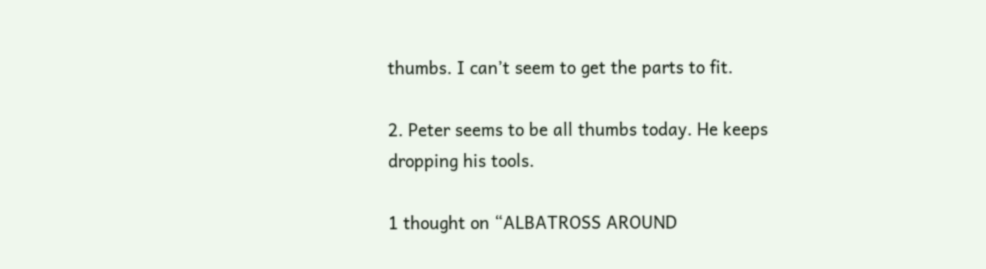thumbs. I can’t seem to get the parts to fit.

2. Peter seems to be all thumbs today. He keeps dropping his tools.

1 thought on “ALBATROSS AROUND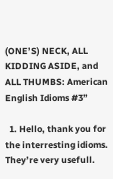(ONE’S) NECK, ALL KIDDING ASIDE, and ALL THUMBS: American English Idioms #3”

  1. Hello, thank you for the interresting idioms. They’re very usefull.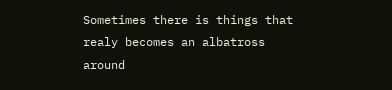Sometimes there is things that realy becomes an albatross around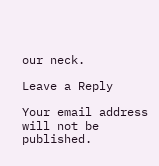our neck.

Leave a Reply

Your email address will not be published.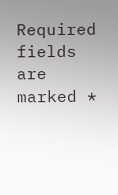Required fields are marked *